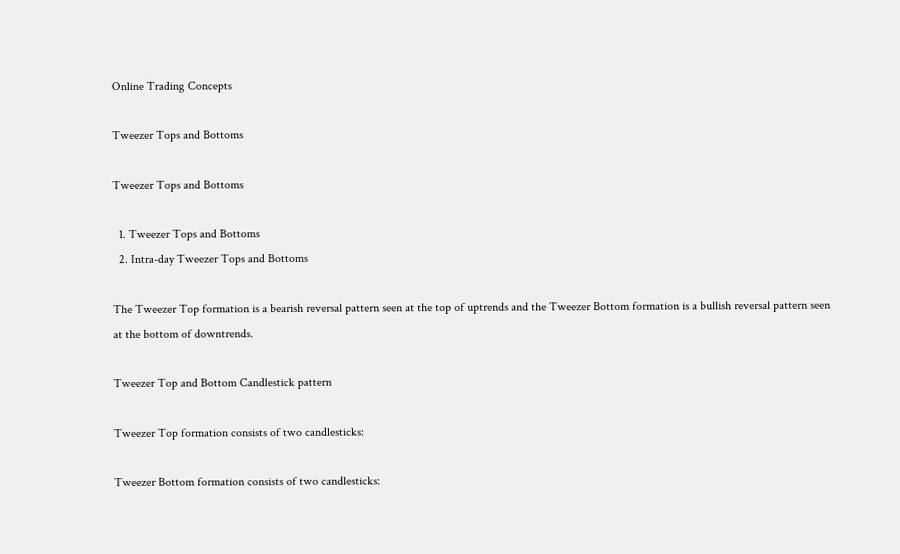Online Trading Concepts

Tweezer Tops and Bottoms

Tweezer Tops and Bottoms

  1. Tweezer Tops and Bottoms
  2. Intra-day Tweezer Tops and Bottoms

The Tweezer Top formation is a bearish reversal pattern seen at the top of uptrends and the Tweezer Bottom formation is a bullish reversal pattern seen at the bottom of downtrends.

Tweezer Top and Bottom Candlestick pattern

Tweezer Top formation consists of two candlesticks:

Tweezer Bottom formation consists of two candlesticks: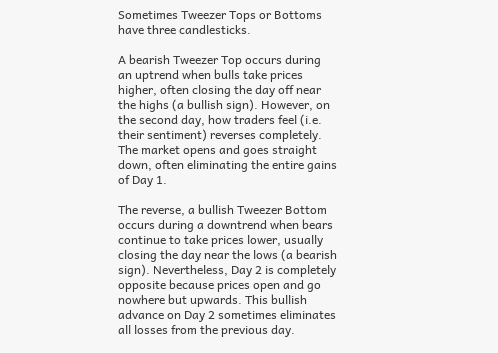Sometimes Tweezer Tops or Bottoms have three candlesticks.

A bearish Tweezer Top occurs during an uptrend when bulls take prices higher, often closing the day off near the highs (a bullish sign). However, on the second day, how traders feel (i.e. their sentiment) reverses completely. The market opens and goes straight down, often eliminating the entire gains of Day 1.

The reverse, a bullish Tweezer Bottom occurs during a downtrend when bears continue to take prices lower, usually closing the day near the lows (a bearish sign). Nevertheless, Day 2 is completely opposite because prices open and go nowhere but upwards. This bullish advance on Day 2 sometimes eliminates all losses from the previous day.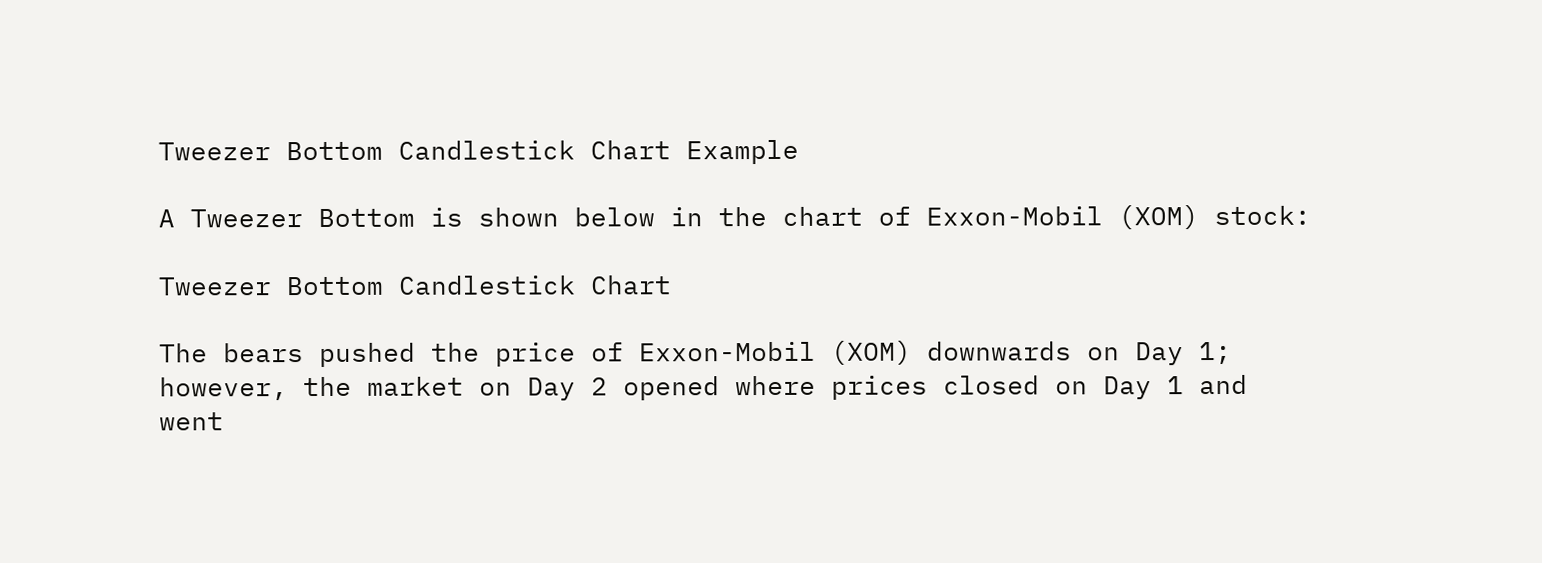Tweezer Bottom Candlestick Chart Example

A Tweezer Bottom is shown below in the chart of Exxon-Mobil (XOM) stock:

Tweezer Bottom Candlestick Chart

The bears pushed the price of Exxon-Mobil (XOM) downwards on Day 1; however, the market on Day 2 opened where prices closed on Day 1 and went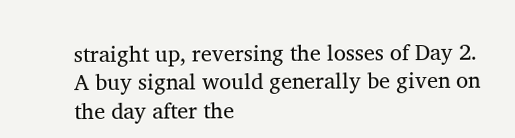straight up, reversing the losses of Day 2. A buy signal would generally be given on the day after the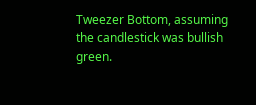Tweezer Bottom, assuming the candlestick was bullish green.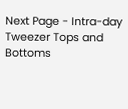Next Page - Intra-day Tweezer Tops and Bottoms